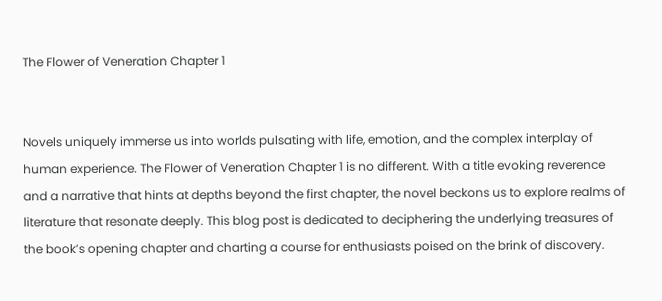The Flower of Veneration Chapter 1


Novels uniquely immerse us into worlds pulsating with life, emotion, and the complex interplay of human experience. The Flower of Veneration Chapter 1 is no different. With a title evoking reverence and a narrative that hints at depths beyond the first chapter, the novel beckons us to explore realms of literature that resonate deeply. This blog post is dedicated to deciphering the underlying treasures of the book’s opening chapter and charting a course for enthusiasts poised on the brink of discovery.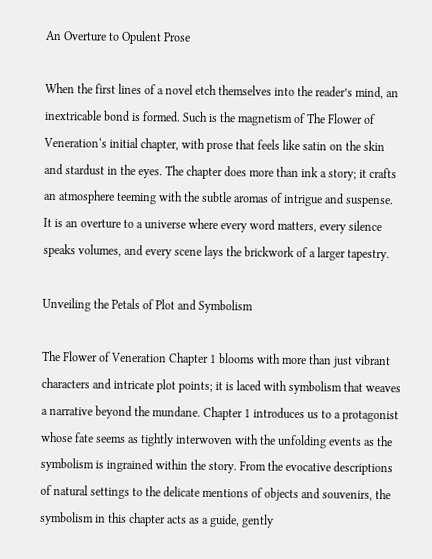An Overture to Opulent Prose

When the first lines of a novel etch themselves into the reader’s mind, an inextricable bond is formed. Such is the magnetism of The Flower of Veneration‘s initial chapter, with prose that feels like satin on the skin and stardust in the eyes. The chapter does more than ink a story; it crafts an atmosphere teeming with the subtle aromas of intrigue and suspense. It is an overture to a universe where every word matters, every silence speaks volumes, and every scene lays the brickwork of a larger tapestry.

Unveiling the Petals of Plot and Symbolism

The Flower of Veneration Chapter 1 blooms with more than just vibrant characters and intricate plot points; it is laced with symbolism that weaves a narrative beyond the mundane. Chapter 1 introduces us to a protagonist whose fate seems as tightly interwoven with the unfolding events as the symbolism is ingrained within the story. From the evocative descriptions of natural settings to the delicate mentions of objects and souvenirs, the symbolism in this chapter acts as a guide, gently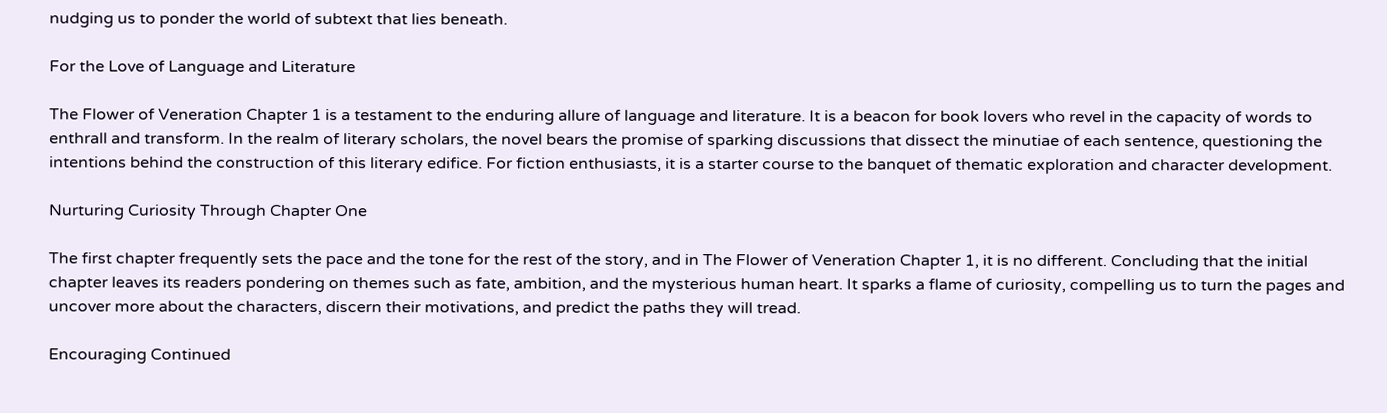nudging us to ponder the world of subtext that lies beneath.

For the Love of Language and Literature

The Flower of Veneration Chapter 1 is a testament to the enduring allure of language and literature. It is a beacon for book lovers who revel in the capacity of words to enthrall and transform. In the realm of literary scholars, the novel bears the promise of sparking discussions that dissect the minutiae of each sentence, questioning the intentions behind the construction of this literary edifice. For fiction enthusiasts, it is a starter course to the banquet of thematic exploration and character development.

Nurturing Curiosity Through Chapter One

The first chapter frequently sets the pace and the tone for the rest of the story, and in The Flower of Veneration Chapter 1, it is no different. Concluding that the initial chapter leaves its readers pondering on themes such as fate, ambition, and the mysterious human heart. It sparks a flame of curiosity, compelling us to turn the pages and uncover more about the characters, discern their motivations, and predict the paths they will tread.

Encouraging Continued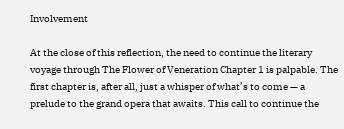Involvement

At the close of this reflection, the need to continue the literary voyage through The Flower of Veneration Chapter 1 is palpable. The first chapter is, after all, just a whisper of what’s to come — a prelude to the grand opera that awaits. This call to continue the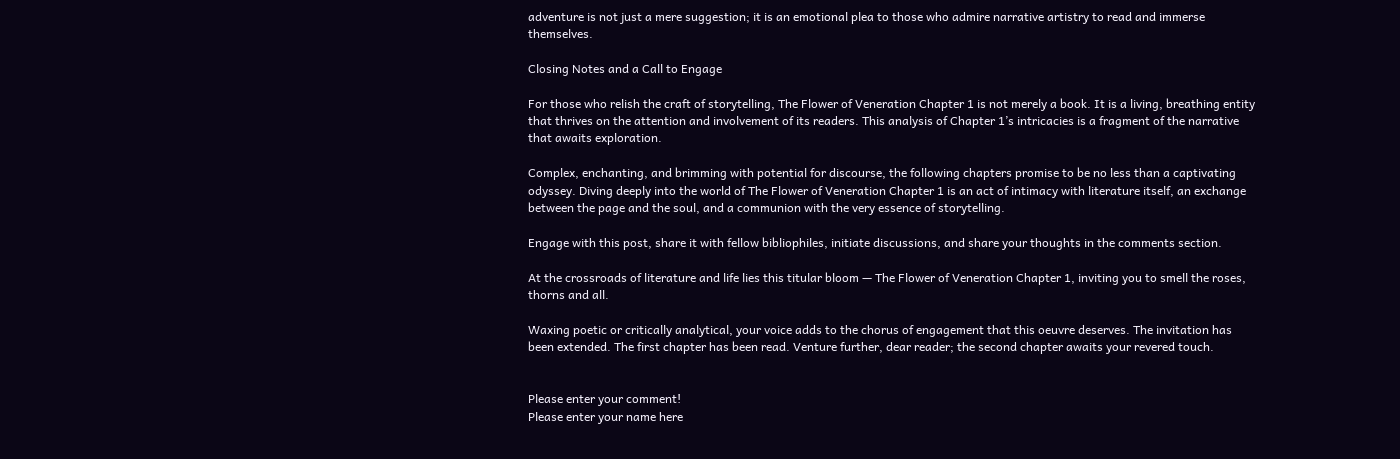adventure is not just a mere suggestion; it is an emotional plea to those who admire narrative artistry to read and immerse themselves.

Closing Notes and a Call to Engage

For those who relish the craft of storytelling, The Flower of Veneration Chapter 1 is not merely a book. It is a living, breathing entity that thrives on the attention and involvement of its readers. This analysis of Chapter 1’s intricacies is a fragment of the narrative that awaits exploration.

Complex, enchanting, and brimming with potential for discourse, the following chapters promise to be no less than a captivating odyssey. Diving deeply into the world of The Flower of Veneration Chapter 1 is an act of intimacy with literature itself, an exchange between the page and the soul, and a communion with the very essence of storytelling.

Engage with this post, share it with fellow bibliophiles, initiate discussions, and share your thoughts in the comments section.

At the crossroads of literature and life lies this titular bloom — The Flower of Veneration Chapter 1, inviting you to smell the roses, thorns and all.

Waxing poetic or critically analytical, your voice adds to the chorus of engagement that this oeuvre deserves. The invitation has been extended. The first chapter has been read. Venture further, dear reader; the second chapter awaits your revered touch.


Please enter your comment!
Please enter your name here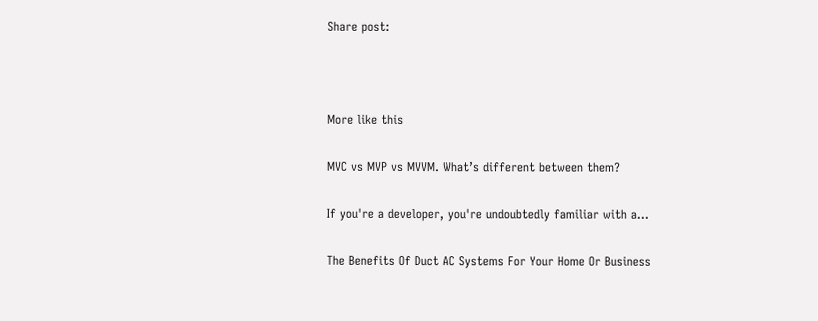Share post:



More like this

MVC vs MVP vs MVVM. What’s different between them?

If you're a developer, you're undoubtedly familiar with a...

The Benefits Of Duct AC Systems For Your Home Or Business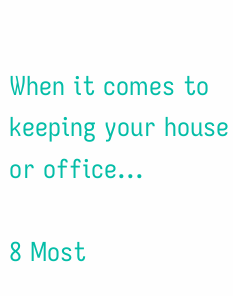When it comes to keeping your house or office...

8 Most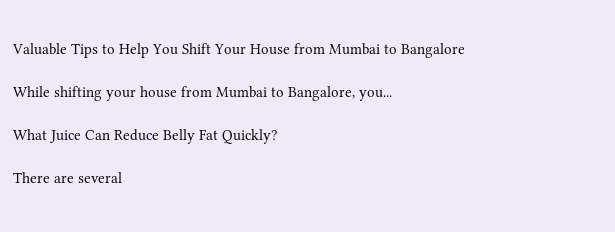Valuable Tips to Help You Shift Your House from Mumbai to Bangalore

While shifting your house from Mumbai to Bangalore, you...

What Juice Can Reduce Belly Fat Quickly?

There are several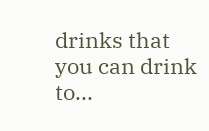drinks that you can drink to...